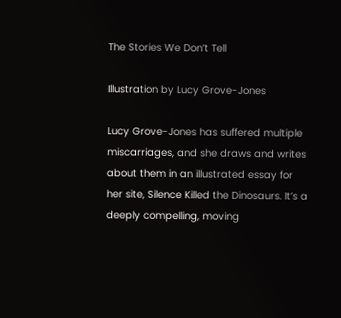The Stories We Don’t Tell

Illustration by Lucy Grove-Jones

Lucy Grove-Jones has suffered multiple miscarriages, and she draws and writes about them in an illustrated essay for her site, Silence Killed the Dinosaurs. It’s a deeply compelling, moving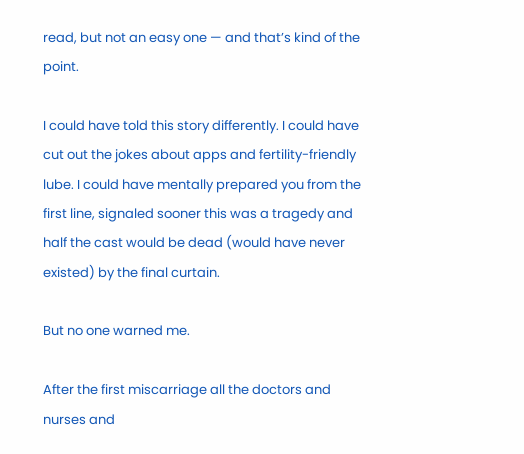read, but not an easy one — and that’s kind of the point.

I could have told this story differently. I could have cut out the jokes about apps and fertility-friendly lube. I could have mentally prepared you from the first line, signaled sooner this was a tragedy and half the cast would be dead (would have never existed) by the final curtain.

But no one warned me.

After the first miscarriage all the doctors and nurses and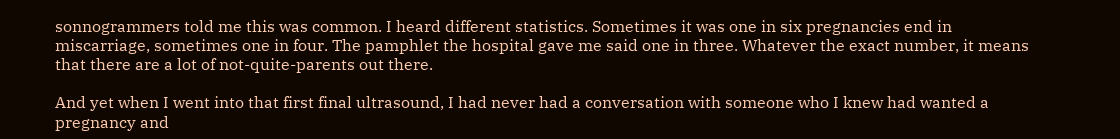sonnogrammers told me this was common. I heard different statistics. Sometimes it was one in six pregnancies end in miscarriage, sometimes one in four. The pamphlet the hospital gave me said one in three. Whatever the exact number, it means that there are a lot of not-quite-parents out there.

And yet when I went into that first final ultrasound, I had never had a conversation with someone who I knew had wanted a pregnancy and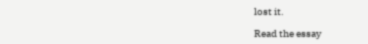lost it.

Read the essay